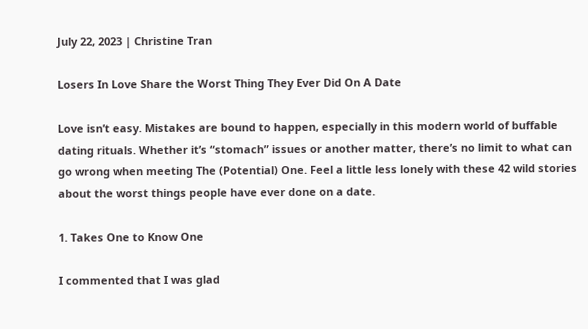July 22, 2023 | Christine Tran

Losers In Love Share the Worst Thing They Ever Did On A Date

Love isn’t easy. Mistakes are bound to happen, especially in this modern world of buffable dating rituals. Whether it’s “stomach” issues or another matter, there’s no limit to what can go wrong when meeting The (Potential) One. Feel a little less lonely with these 42 wild stories about the worst things people have ever done on a date.

1. Takes One to Know One

I commented that I was glad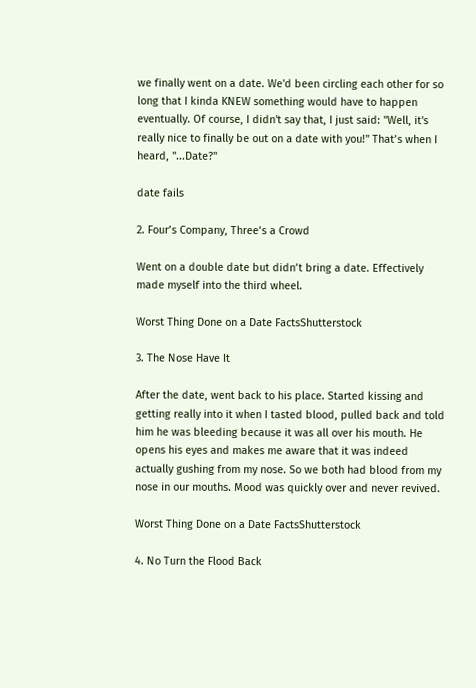we finally went on a date. We'd been circling each other for so long that I kinda KNEW something would have to happen eventually. Of course, I didn't say that, I just said: "Well, it's really nice to finally be out on a date with you!" That’s when I heard, "...Date?"

date fails

2. Four’s Company, Three’s a Crowd

Went on a double date but didn’t bring a date. Effectively made myself into the third wheel.

Worst Thing Done on a Date FactsShutterstock

3. The Nose Have It

After the date, went back to his place. Started kissing and getting really into it when I tasted blood, pulled back and told him he was bleeding because it was all over his mouth. He opens his eyes and makes me aware that it was indeed actually gushing from my nose. So we both had blood from my nose in our mouths. Mood was quickly over and never revived.

Worst Thing Done on a Date FactsShutterstock

4. No Turn the Flood Back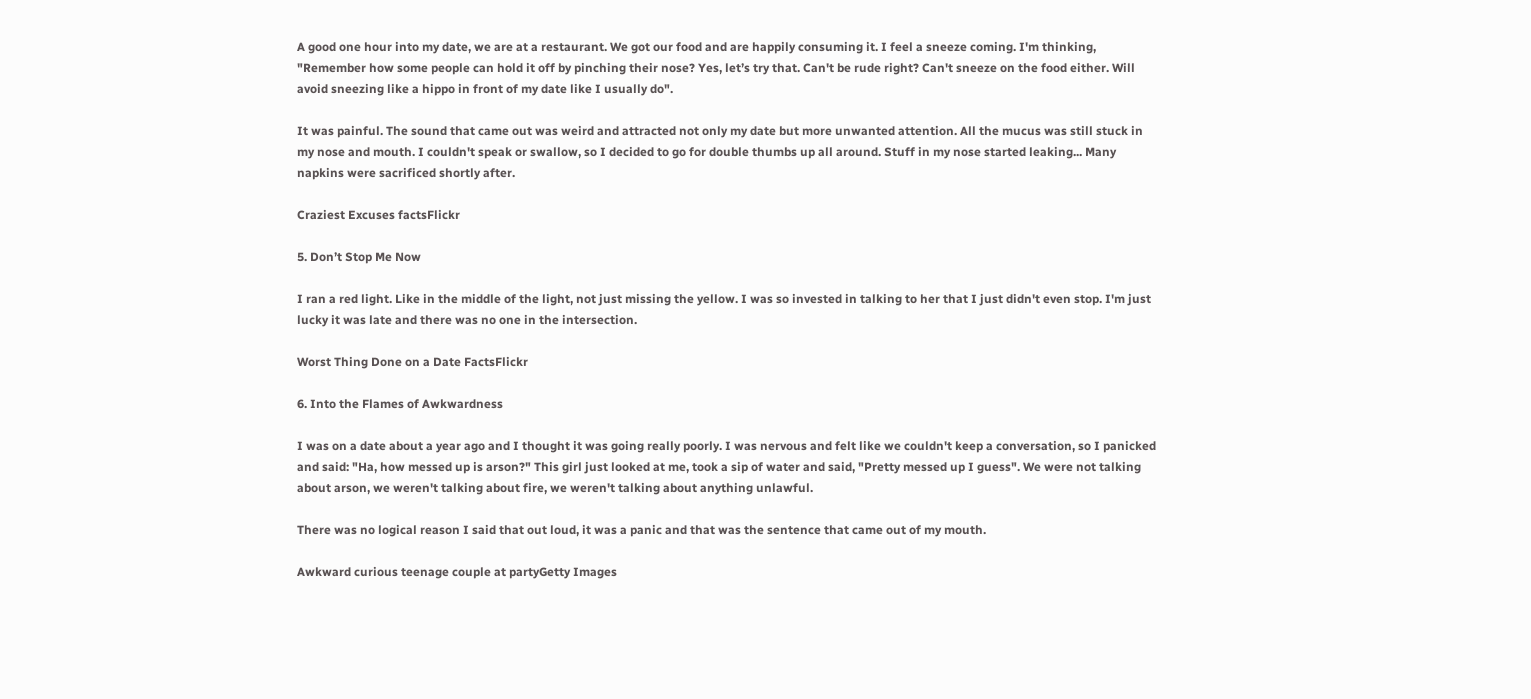A good one hour into my date, we are at a restaurant. We got our food and are happily consuming it. I feel a sneeze coming. I'm thinking, "Remember how some people can hold it off by pinching their nose? Yes, let’s try that. Can't be rude right? Can't sneeze on the food either. Will avoid sneezing like a hippo in front of my date like I usually do".

It was painful. The sound that came out was weird and attracted not only my date but more unwanted attention. All the mucus was still stuck in my nose and mouth. I couldn't speak or swallow, so I decided to go for double thumbs up all around. Stuff in my nose started leaking... Many napkins were sacrificed shortly after.

Craziest Excuses factsFlickr

5. Don’t Stop Me Now

I ran a red light. Like in the middle of the light, not just missing the yellow. I was so invested in talking to her that I just didn't even stop. I'm just lucky it was late and there was no one in the intersection.

Worst Thing Done on a Date FactsFlickr

6. Into the Flames of Awkwardness

I was on a date about a year ago and I thought it was going really poorly. I was nervous and felt like we couldn't keep a conversation, so I panicked and said: "Ha, how messed up is arson?" This girl just looked at me, took a sip of water and said, "Pretty messed up I guess". We were not talking about arson, we weren't talking about fire, we weren't talking about anything unlawful.

There was no logical reason I said that out loud, it was a panic and that was the sentence that came out of my mouth.

Awkward curious teenage couple at partyGetty Images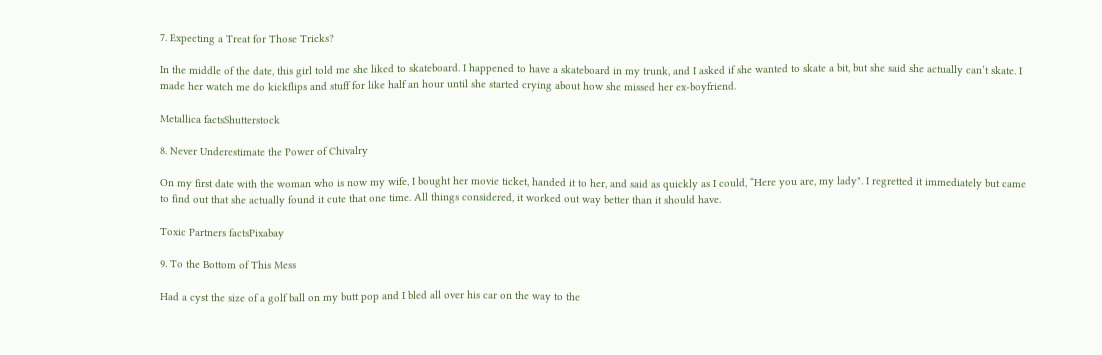7. Expecting a Treat for Those Tricks?

In the middle of the date, this girl told me she liked to skateboard. I happened to have a skateboard in my trunk, and I asked if she wanted to skate a bit, but she said she actually can’t skate. I made her watch me do kickflips and stuff for like half an hour until she started crying about how she missed her ex-boyfriend.

Metallica factsShutterstock

8. Never Underestimate the Power of Chivalry

On my first date with the woman who is now my wife, I bought her movie ticket, handed it to her, and said as quickly as I could, “Here you are, my lady". I regretted it immediately but came to find out that she actually found it cute that one time. All things considered, it worked out way better than it should have.

Toxic Partners factsPixabay

9. To the Bottom of This Mess

Had a cyst the size of a golf ball on my butt pop and I bled all over his car on the way to the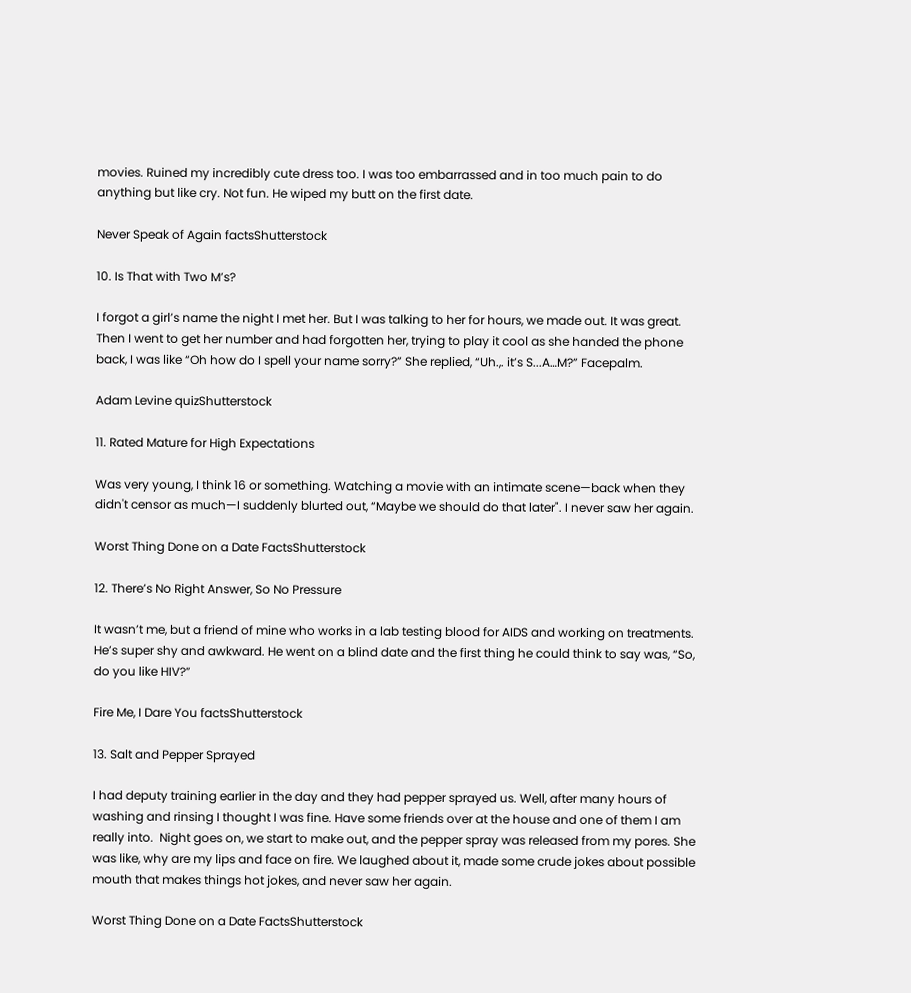movies. Ruined my incredibly cute dress too. I was too embarrassed and in too much pain to do anything but like cry. Not fun. He wiped my butt on the first date.

Never Speak of Again factsShutterstock

10. Is That with Two M’s?

I forgot a girl’s name the night I met her. But I was talking to her for hours, we made out. It was great. Then I went to get her number and had forgotten her, trying to play it cool as she handed the phone back, I was like “Oh how do I spell your name sorry?” She replied, “Uh.,. it’s S...A…M?” Facepalm.

Adam Levine quizShutterstock

11. Rated Mature for High Expectations

Was very young, I think 16 or something. Watching a movie with an intimate scene—back when they didn't censor as much—I suddenly blurted out, “Maybe we should do that later". I never saw her again.

Worst Thing Done on a Date FactsShutterstock

12. There’s No Right Answer, So No Pressure

It wasn’t me, but a friend of mine who works in a lab testing blood for AIDS and working on treatments. He’s super shy and awkward. He went on a blind date and the first thing he could think to say was, “So, do you like HIV?”

Fire Me, I Dare You factsShutterstock

13. Salt and Pepper Sprayed

I had deputy training earlier in the day and they had pepper sprayed us. Well, after many hours of washing and rinsing I thought I was fine. Have some friends over at the house and one of them I am really into.  Night goes on, we start to make out, and the pepper spray was released from my pores. She was like, why are my lips and face on fire. We laughed about it, made some crude jokes about possible mouth that makes things hot jokes, and never saw her again.

Worst Thing Done on a Date FactsShutterstock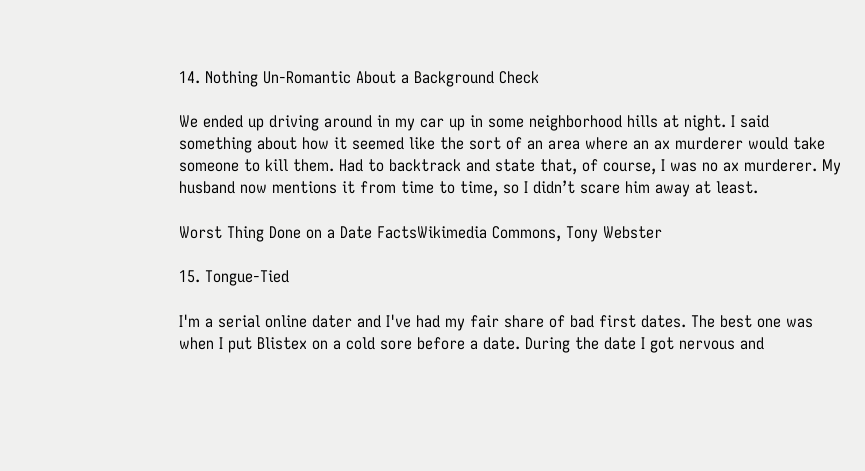14. Nothing Un-Romantic About a Background Check

We ended up driving around in my car up in some neighborhood hills at night. I said something about how it seemed like the sort of an area where an ax murderer would take someone to kill them. Had to backtrack and state that, of course, I was no ax murderer. My husband now mentions it from time to time, so I didn’t scare him away at least.

Worst Thing Done on a Date FactsWikimedia Commons, Tony Webster

15. Tongue-Tied

I'm a serial online dater and I've had my fair share of bad first dates. The best one was when I put Blistex on a cold sore before a date. During the date I got nervous and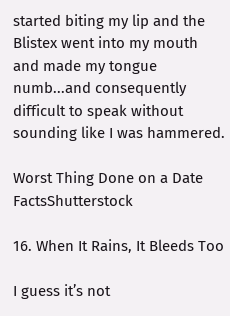started biting my lip and the Blistex went into my mouth and made my tongue numb...and consequently difficult to speak without sounding like I was hammered.

Worst Thing Done on a Date FactsShutterstock

16. When It Rains, It Bleeds Too

I guess it’s not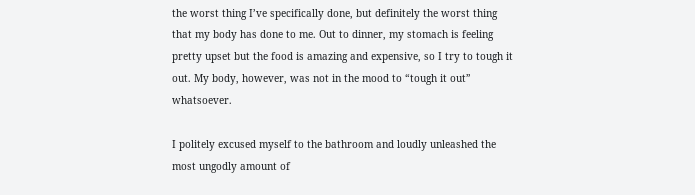the worst thing I’ve specifically done, but definitely the worst thing that my body has done to me. Out to dinner, my stomach is feeling pretty upset but the food is amazing and expensive, so I try to tough it out. My body, however, was not in the mood to “tough it out” whatsoever.

I politely excused myself to the bathroom and loudly unleashed the most ungodly amount of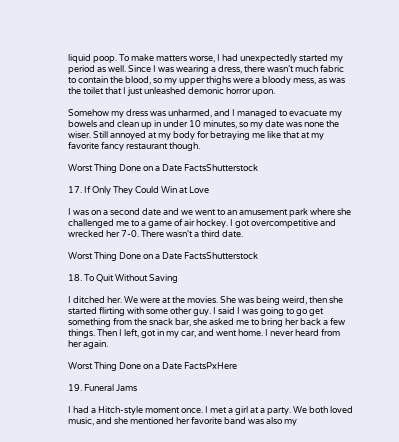liquid poop. To make matters worse, I had unexpectedly started my period as well. Since I was wearing a dress, there wasn’t much fabric to contain the blood, so my upper thighs were a bloody mess, as was the toilet that I just unleashed demonic horror upon.

Somehow my dress was unharmed, and I managed to evacuate my bowels and clean up in under 10 minutes, so my date was none the wiser. Still annoyed at my body for betraying me like that at my favorite fancy restaurant though.

Worst Thing Done on a Date FactsShutterstock

17. If Only They Could Win at Love

I was on a second date and we went to an amusement park where she challenged me to a game of air hockey. I got overcompetitive and wrecked her 7-0. There wasn't a third date.

Worst Thing Done on a Date FactsShutterstock

18. To Quit Without Saving

I ditched her. We were at the movies. She was being weird, then she started flirting with some other guy. I said I was going to go get something from the snack bar, she asked me to bring her back a few things. Then I left, got in my car, and went home. I never heard from her again.

Worst Thing Done on a Date FactsPxHere

19. Funeral Jams

I had a Hitch-style moment once. I met a girl at a party. We both loved music, and she mentioned her favorite band was also my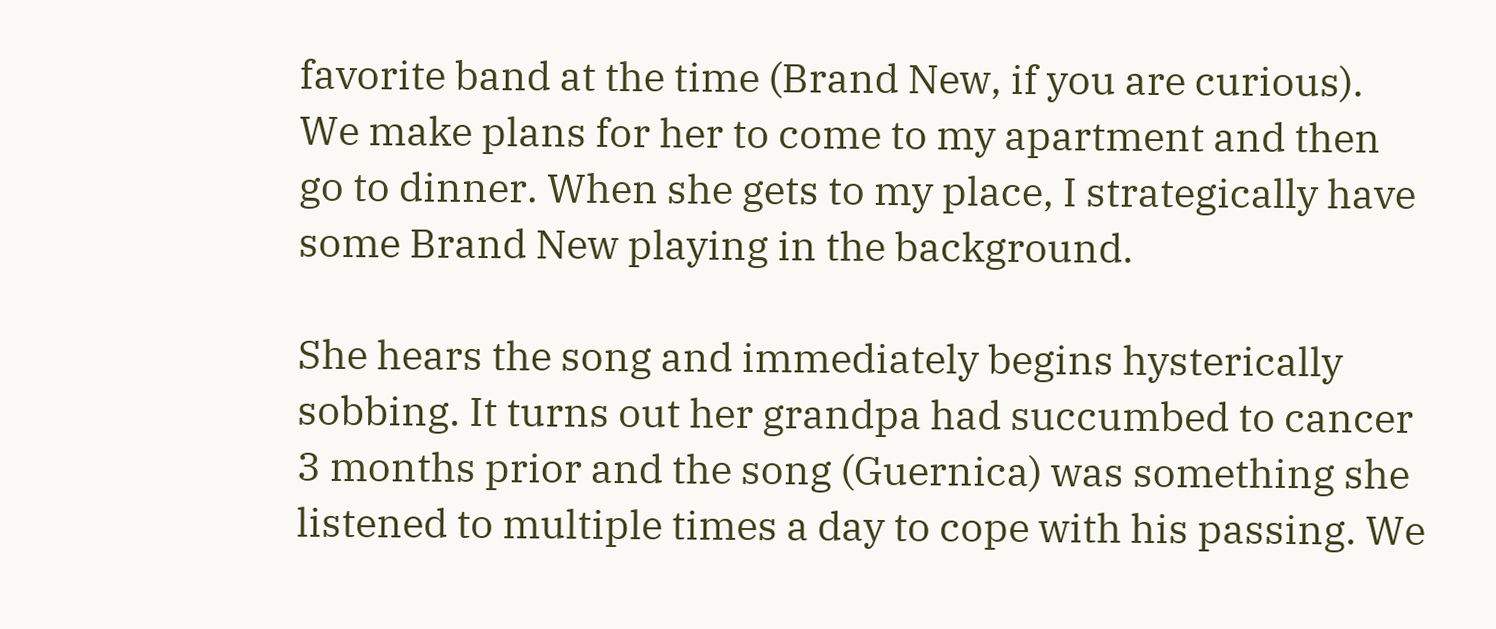favorite band at the time (Brand New, if you are curious). We make plans for her to come to my apartment and then go to dinner. When she gets to my place, I strategically have some Brand New playing in the background.

She hears the song and immediately begins hysterically sobbing. It turns out her grandpa had succumbed to cancer 3 months prior and the song (Guernica) was something she listened to multiple times a day to cope with his passing. We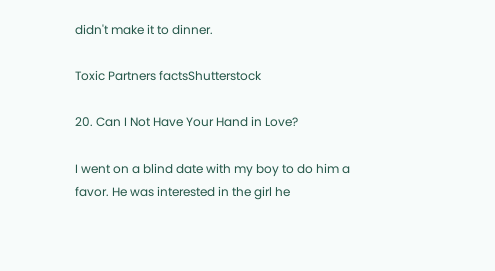didn't make it to dinner.

Toxic Partners factsShutterstock

20. Can I Not Have Your Hand in Love?

I went on a blind date with my boy to do him a favor. He was interested in the girl he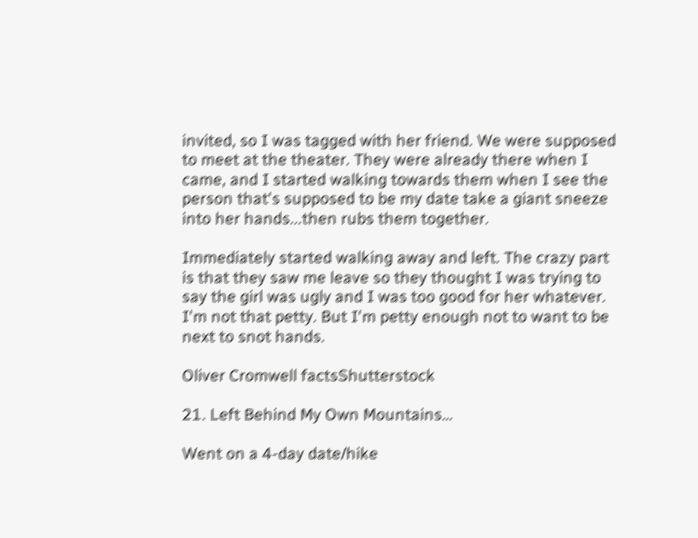invited, so I was tagged with her friend. We were supposed to meet at the theater. They were already there when I came, and I started walking towards them when I see the person that's supposed to be my date take a giant sneeze into her hands...then rubs them together.

Immediately started walking away and left. The crazy part is that they saw me leave so they thought I was trying to say the girl was ugly and I was too good for her whatever. I'm not that petty. But I'm petty enough not to want to be next to snot hands.

Oliver Cromwell factsShutterstock

21. Left Behind My Own Mountains…

Went on a 4-day date/hike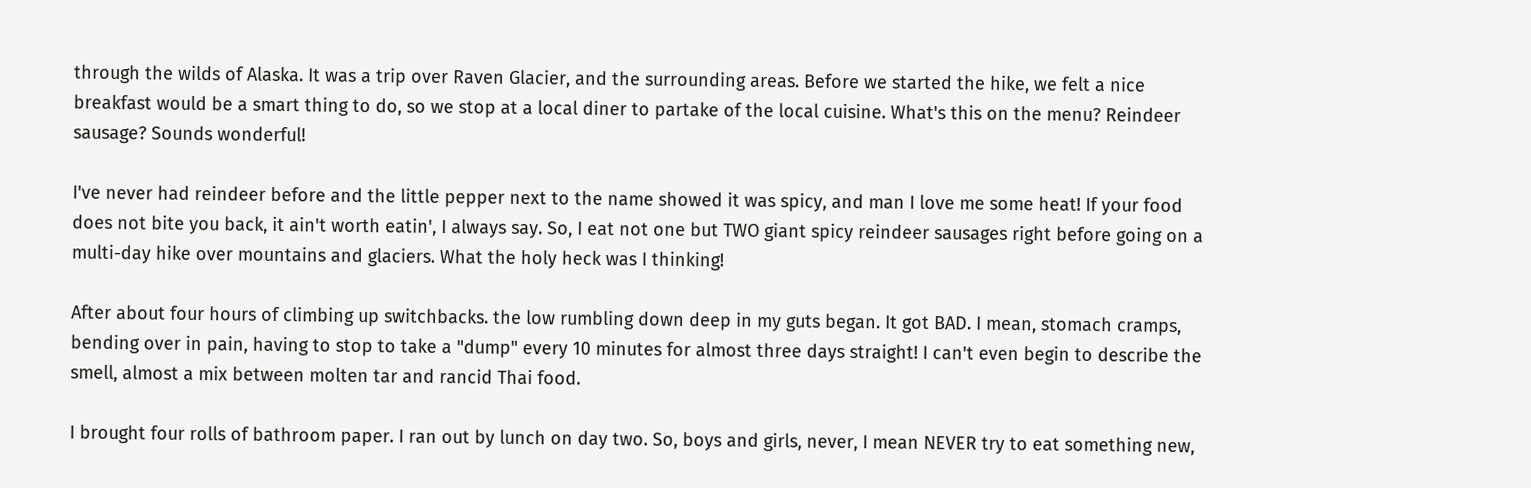through the wilds of Alaska. It was a trip over Raven Glacier, and the surrounding areas. Before we started the hike, we felt a nice breakfast would be a smart thing to do, so we stop at a local diner to partake of the local cuisine. What's this on the menu? Reindeer sausage? Sounds wonderful!

I've never had reindeer before and the little pepper next to the name showed it was spicy, and man I love me some heat! If your food does not bite you back, it ain't worth eatin', I always say. So, I eat not one but TWO giant spicy reindeer sausages right before going on a multi-day hike over mountains and glaciers. What the holy heck was I thinking!

After about four hours of climbing up switchbacks. the low rumbling down deep in my guts began. It got BAD. I mean, stomach cramps, bending over in pain, having to stop to take a "dump" every 10 minutes for almost three days straight! I can't even begin to describe the smell, almost a mix between molten tar and rancid Thai food.

I brought four rolls of bathroom paper. I ran out by lunch on day two. So, boys and girls, never, I mean NEVER try to eat something new,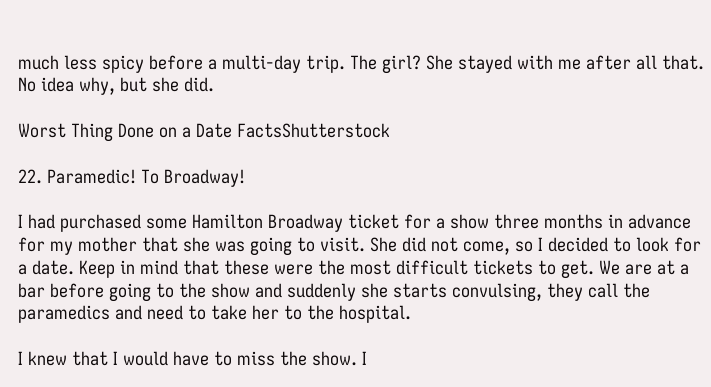much less spicy before a multi-day trip. The girl? She stayed with me after all that. No idea why, but she did.

Worst Thing Done on a Date FactsShutterstock

22. Paramedic! To Broadway!

I had purchased some Hamilton Broadway ticket for a show three months in advance for my mother that she was going to visit. She did not come, so I decided to look for a date. Keep in mind that these were the most difficult tickets to get. We are at a bar before going to the show and suddenly she starts convulsing, they call the paramedics and need to take her to the hospital.

I knew that I would have to miss the show. I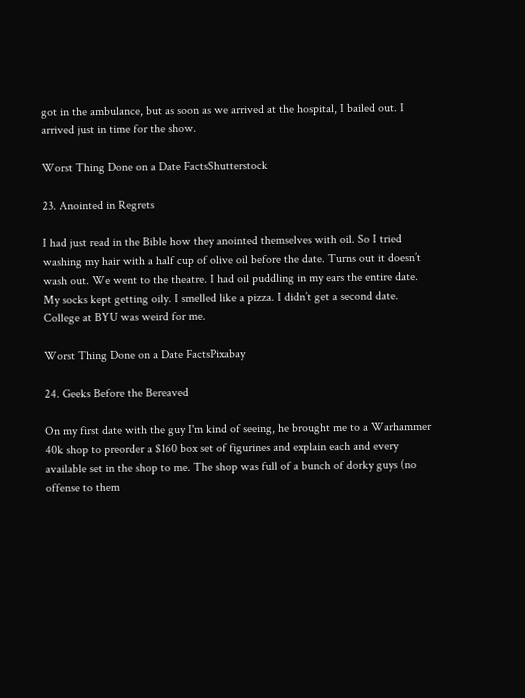got in the ambulance, but as soon as we arrived at the hospital, I bailed out. I arrived just in time for the show.

Worst Thing Done on a Date FactsShutterstock

23. Anointed in Regrets

I had just read in the Bible how they anointed themselves with oil. So I tried washing my hair with a half cup of olive oil before the date. Turns out it doesn’t wash out. We went to the theatre. I had oil puddling in my ears the entire date. My socks kept getting oily. I smelled like a pizza. I didn’t get a second date. College at BYU was weird for me.

Worst Thing Done on a Date FactsPixabay

24. Geeks Before the Bereaved

On my first date with the guy I'm kind of seeing, he brought me to a Warhammer 40k shop to preorder a $160 box set of figurines and explain each and every available set in the shop to me. The shop was full of a bunch of dorky guys (no offense to them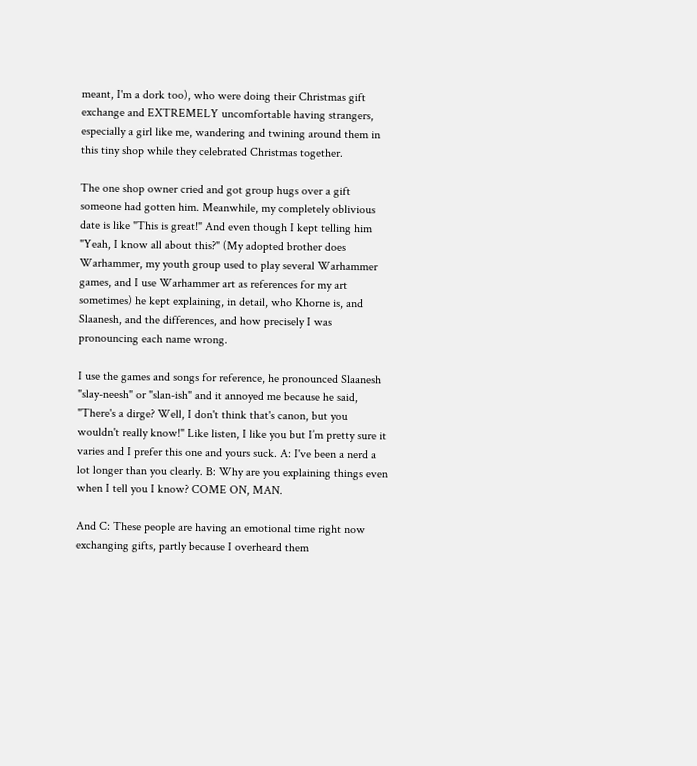meant, I'm a dork too), who were doing their Christmas gift exchange and EXTREMELY uncomfortable having strangers, especially a girl like me, wandering and twining around them in this tiny shop while they celebrated Christmas together.

The one shop owner cried and got group hugs over a gift someone had gotten him. Meanwhile, my completely oblivious date is like "This is great!" And even though I kept telling him "Yeah, I know all about this?" (My adopted brother does Warhammer, my youth group used to play several Warhammer games, and I use Warhammer art as references for my art sometimes) he kept explaining, in detail, who Khorne is, and Slaanesh, and the differences, and how precisely I was pronouncing each name wrong.

I use the games and songs for reference, he pronounced Slaanesh "slay-neesh" or "slan-ish" and it annoyed me because he said, "There's a dirge? Well, I don't think that's canon, but you wouldn't really know!" Like listen, I like you but I’m pretty sure it varies and I prefer this one and yours suck. A: I've been a nerd a lot longer than you clearly. B: Why are you explaining things even when I tell you I know? COME ON, MAN.

And C: These people are having an emotional time right now exchanging gifts, partly because I overheard them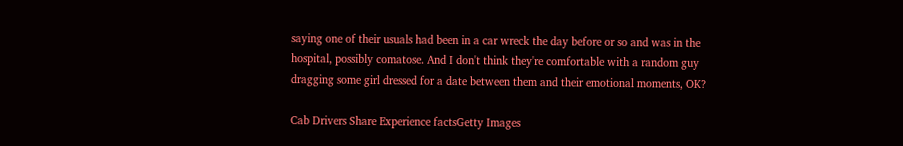saying one of their usuals had been in a car wreck the day before or so and was in the hospital, possibly comatose. And I don't think they're comfortable with a random guy dragging some girl dressed for a date between them and their emotional moments, OK?

Cab Drivers Share Experience factsGetty Images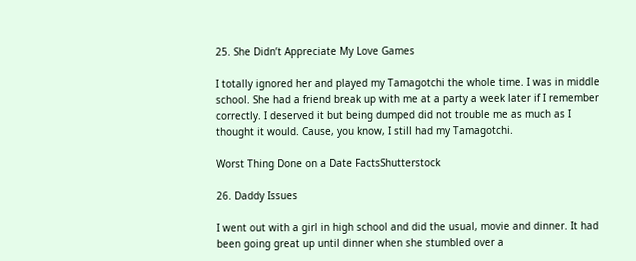25. She Didn’t Appreciate My Love Games

I totally ignored her and played my Tamagotchi the whole time. I was in middle school. She had a friend break up with me at a party a week later if I remember correctly. I deserved it but being dumped did not trouble me as much as I thought it would. Cause, you know, I still had my Tamagotchi.

Worst Thing Done on a Date FactsShutterstock

26. Daddy Issues

I went out with a girl in high school and did the usual, movie and dinner. It had been going great up until dinner when she stumbled over a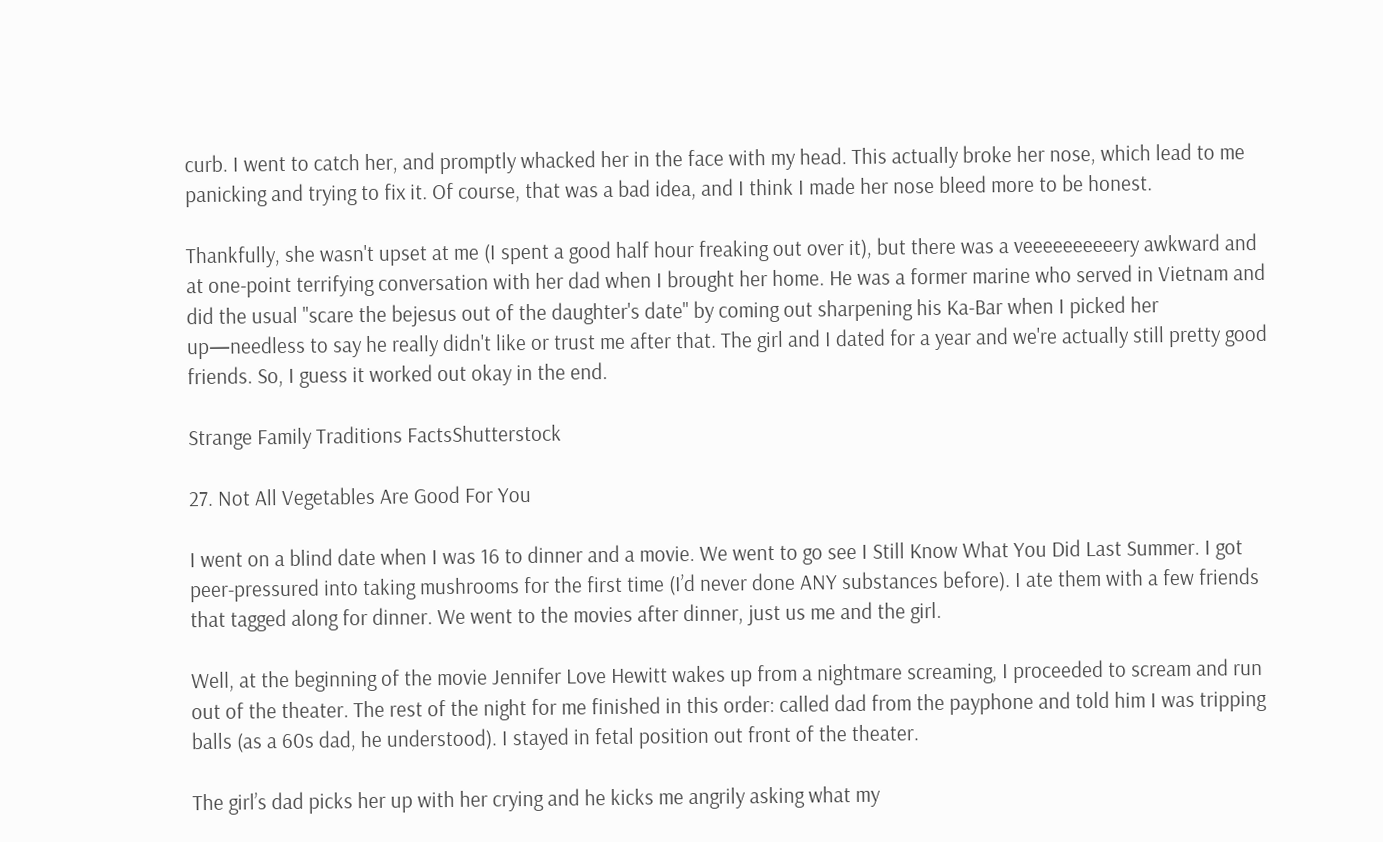curb. I went to catch her, and promptly whacked her in the face with my head. This actually broke her nose, which lead to me panicking and trying to fix it. Of course, that was a bad idea, and I think I made her nose bleed more to be honest.

Thankfully, she wasn't upset at me (I spent a good half hour freaking out over it), but there was a veeeeeeeeeery awkward and at one-point terrifying conversation with her dad when I brought her home. He was a former marine who served in Vietnam and did the usual "scare the bejesus out of the daughter's date" by coming out sharpening his Ka-Bar when I picked her up—needless to say he really didn't like or trust me after that. The girl and I dated for a year and we're actually still pretty good friends. So, I guess it worked out okay in the end.

Strange Family Traditions FactsShutterstock

27. Not All Vegetables Are Good For You

I went on a blind date when I was 16 to dinner and a movie. We went to go see I Still Know What You Did Last Summer. I got peer-pressured into taking mushrooms for the first time (I’d never done ANY substances before). I ate them with a few friends that tagged along for dinner. We went to the movies after dinner, just us me and the girl.

Well, at the beginning of the movie Jennifer Love Hewitt wakes up from a nightmare screaming, I proceeded to scream and run out of the theater. The rest of the night for me finished in this order: called dad from the payphone and told him I was tripping balls (as a 60s dad, he understood). I stayed in fetal position out front of the theater.

The girl’s dad picks her up with her crying and he kicks me angrily asking what my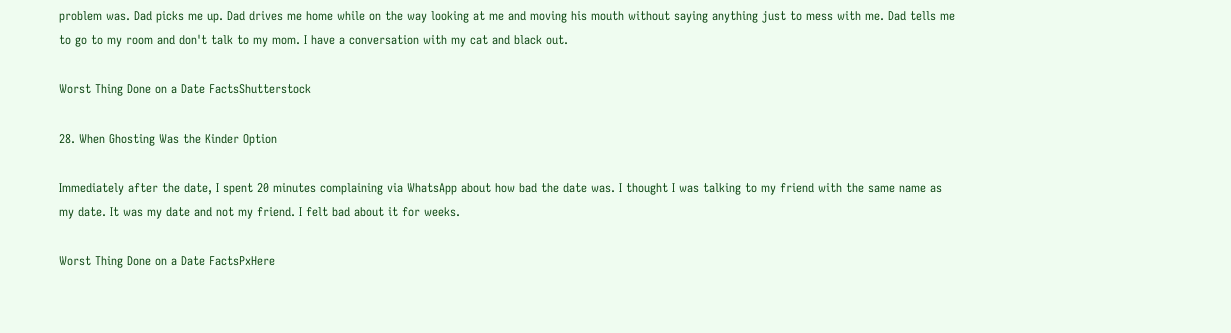problem was. Dad picks me up. Dad drives me home while on the way looking at me and moving his mouth without saying anything just to mess with me. Dad tells me to go to my room and don't talk to my mom. I have a conversation with my cat and black out.

Worst Thing Done on a Date FactsShutterstock

28. When Ghosting Was the Kinder Option

Immediately after the date, I spent 20 minutes complaining via WhatsApp about how bad the date was. I thought I was talking to my friend with the same name as my date. It was my date and not my friend. I felt bad about it for weeks.

Worst Thing Done on a Date FactsPxHere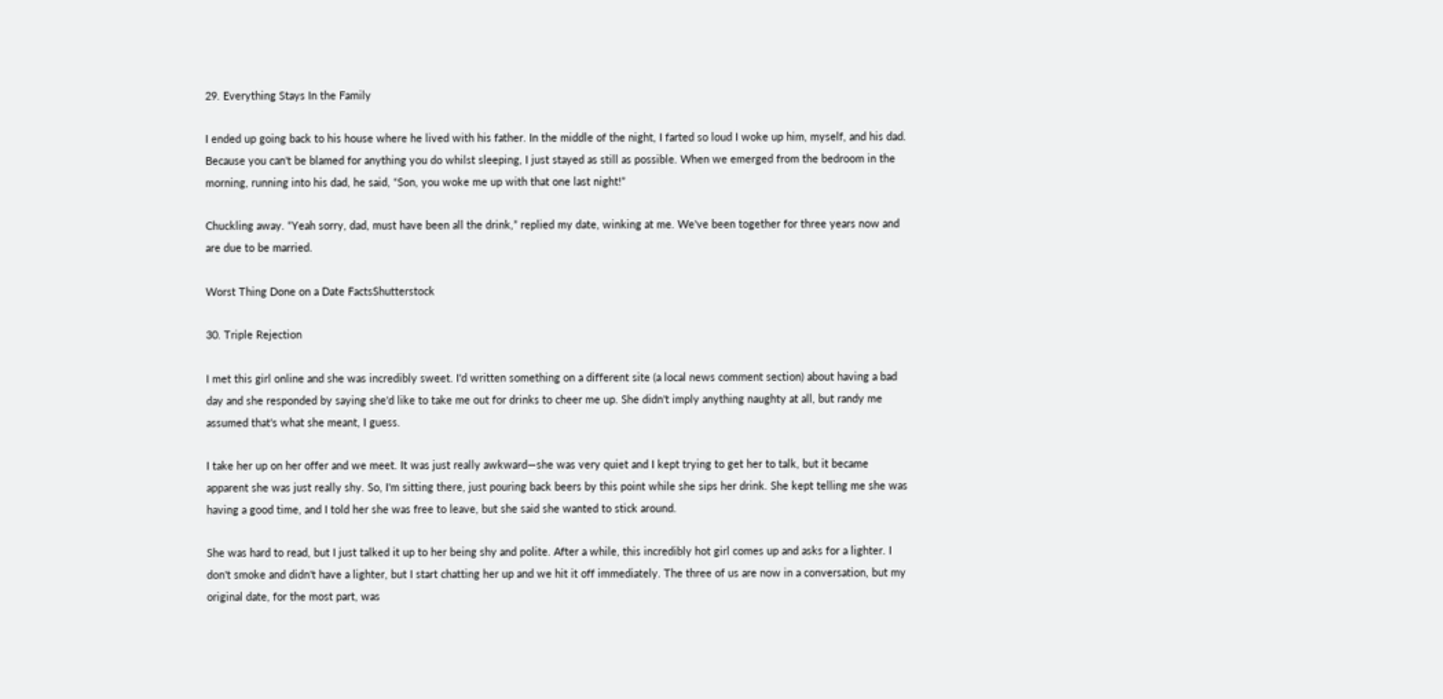29. Everything Stays In the Family

I ended up going back to his house where he lived with his father. In the middle of the night, I farted so loud I woke up him, myself, and his dad. Because you can't be blamed for anything you do whilst sleeping, I just stayed as still as possible. When we emerged from the bedroom in the morning, running into his dad, he said, “Son, you woke me up with that one last night!”

Chuckling away. “Yeah sorry, dad, must have been all the drink,” replied my date, winking at me. We've been together for three years now and are due to be married.

Worst Thing Done on a Date FactsShutterstock

30. Triple Rejection

I met this girl online and she was incredibly sweet. I'd written something on a different site (a local news comment section) about having a bad day and she responded by saying she'd like to take me out for drinks to cheer me up. She didn't imply anything naughty at all, but randy me assumed that's what she meant, I guess.

I take her up on her offer and we meet. It was just really awkward—she was very quiet and I kept trying to get her to talk, but it became apparent she was just really shy. So, I'm sitting there, just pouring back beers by this point while she sips her drink. She kept telling me she was having a good time, and I told her she was free to leave, but she said she wanted to stick around.

She was hard to read, but I just talked it up to her being shy and polite. After a while, this incredibly hot girl comes up and asks for a lighter. I don't smoke and didn't have a lighter, but I start chatting her up and we hit it off immediately. The three of us are now in a conversation, but my original date, for the most part, was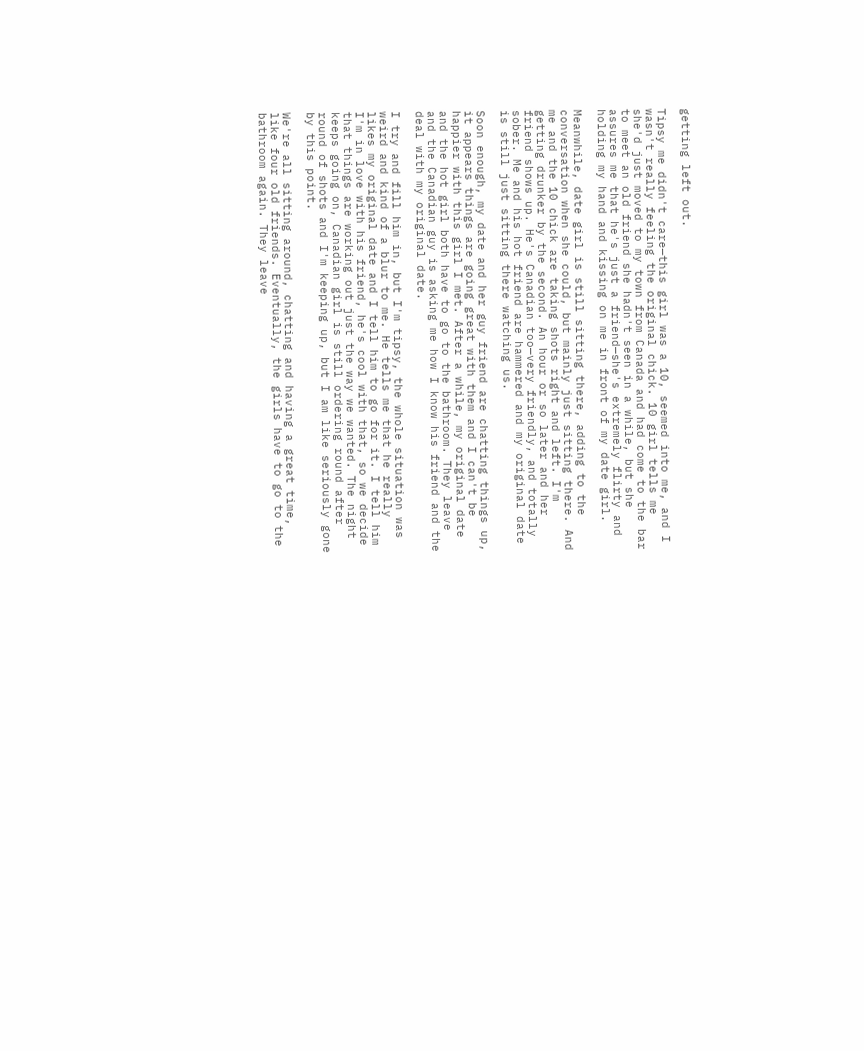getting left out.

Tipsy me didn't care—this girl was a 10, seemed into me, and I wasn't really feeling the original chick. 10 girl tells me she'd just moved to my town from Canada and had come to the bar to meet an old friend she hadn't seen in a while, but she assures me that he's just a friend—she's extremely flirty and holding my hand and kissing on me in front of my date girl.

Meanwhile, date girl is still sitting there, adding to the conversation when she could, but mainly just sitting there. And me and the 10 chick are taking shots right and left. I'm getting drunker by the second. An hour or so later and her friend shows up. He's Canadian too—very friendly, and totally sober. Me and his hot friend are hammered and my original date is still just sitting there watching us.

Soon enough, my date and her guy friend are chatting things up, it appears things are going great with them and I can't be happier with this girl I met. After a while, my original date and the hot girl both have to go to the bathroom. They leave and the Canadian guy is asking me how I know his friend and the deal with my original date.

I try and fill him in, but I'm tipsy, the whole situation was weird and kind of a blur to me. He tells me that he really likes my original date and I tell him to go for it. I tell him I'm in love with his friend, he's cool with that, so we decide that things are working out just the way we wanted. The night keeps going on, Canadian girl is still ordering round after round of shots and I'm keeping up, but I am like seriously gone by this point.

We're all sitting around, chatting and having a great time, like four old friends. Eventually, the girls have to go to the bathroom again. They leave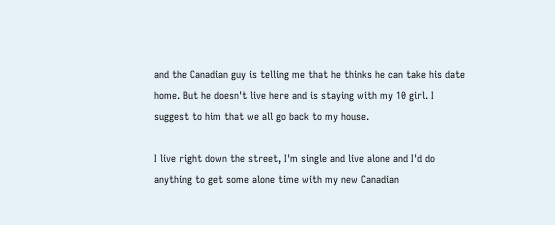and the Canadian guy is telling me that he thinks he can take his date home. But he doesn't live here and is staying with my 10 girl. I suggest to him that we all go back to my house.

I live right down the street, I'm single and live alone and I'd do anything to get some alone time with my new Canadian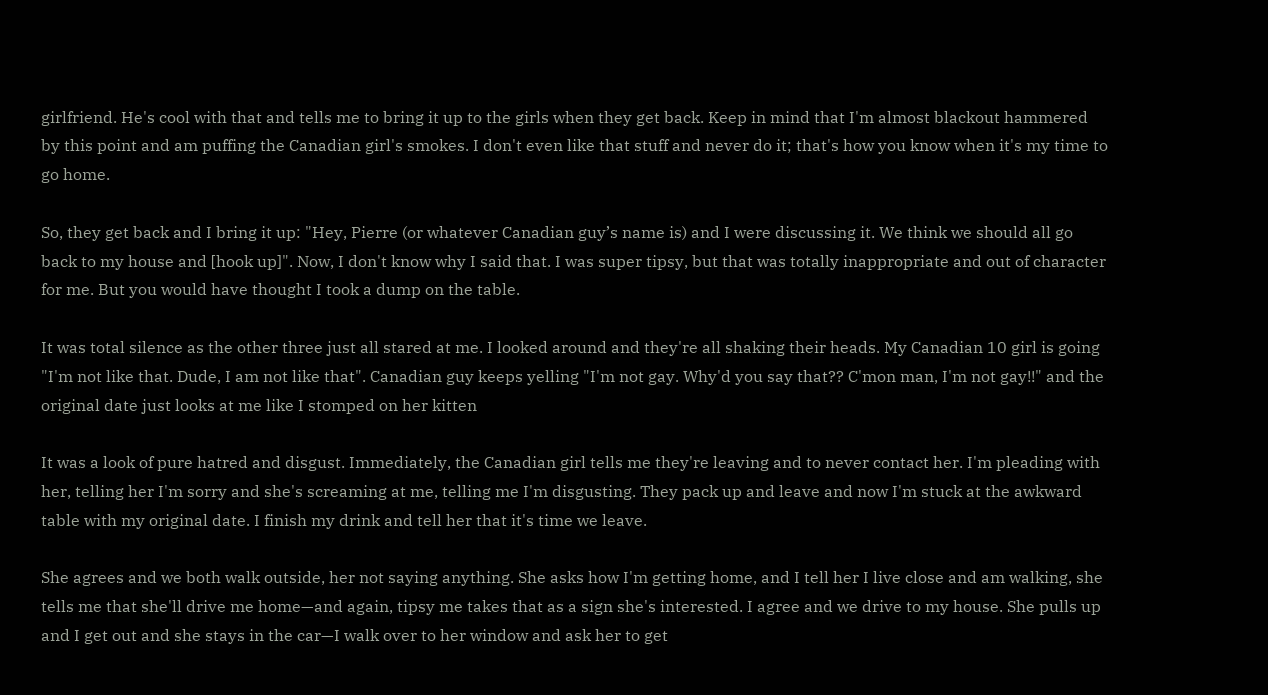girlfriend. He's cool with that and tells me to bring it up to the girls when they get back. Keep in mind that I'm almost blackout hammered by this point and am puffing the Canadian girl's smokes. I don't even like that stuff and never do it; that's how you know when it's my time to go home.

So, they get back and I bring it up: "Hey, Pierre (or whatever Canadian guy’s name is) and I were discussing it. We think we should all go back to my house and [hook up]". Now, I don't know why I said that. I was super tipsy, but that was totally inappropriate and out of character for me. But you would have thought I took a dump on the table.

It was total silence as the other three just all stared at me. I looked around and they're all shaking their heads. My Canadian 10 girl is going "I'm not like that. Dude, I am not like that". Canadian guy keeps yelling "I'm not gay. Why'd you say that?? C'mon man, I'm not gay!!" and the original date just looks at me like I stomped on her kitten

It was a look of pure hatred and disgust. Immediately, the Canadian girl tells me they're leaving and to never contact her. I'm pleading with her, telling her I'm sorry and she's screaming at me, telling me I'm disgusting. They pack up and leave and now I'm stuck at the awkward table with my original date. I finish my drink and tell her that it's time we leave.

She agrees and we both walk outside, her not saying anything. She asks how I'm getting home, and I tell her I live close and am walking, she tells me that she'll drive me home—and again, tipsy me takes that as a sign she's interested. I agree and we drive to my house. She pulls up and I get out and she stays in the car—I walk over to her window and ask her to get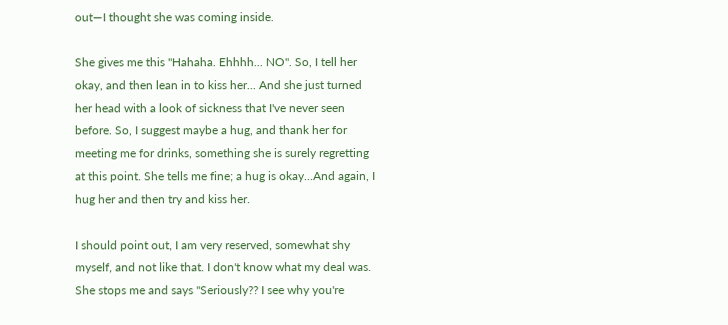out—I thought she was coming inside.

She gives me this "Hahaha. Ehhhh... NO". So, I tell her okay, and then lean in to kiss her... And she just turned her head with a look of sickness that I've never seen before. So, I suggest maybe a hug, and thank her for meeting me for drinks, something she is surely regretting at this point. She tells me fine; a hug is okay...And again, I hug her and then try and kiss her.

I should point out, I am very reserved, somewhat shy myself, and not like that. I don't know what my deal was. She stops me and says "Seriously?? I see why you're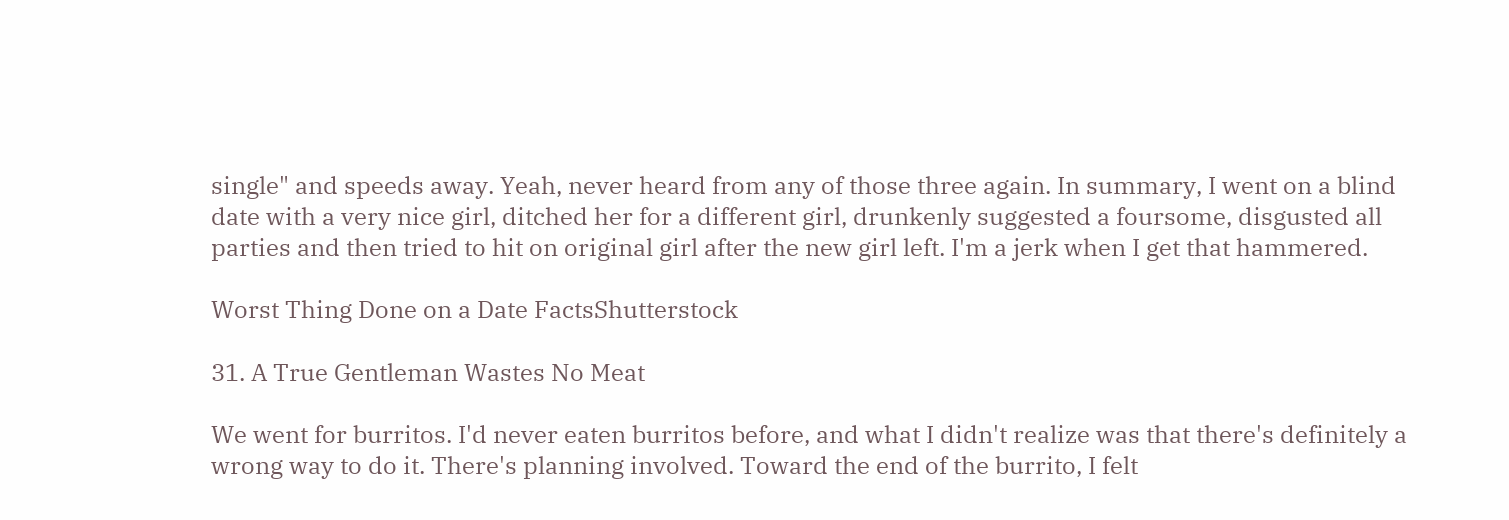single" and speeds away. Yeah, never heard from any of those three again. In summary, I went on a blind date with a very nice girl, ditched her for a different girl, drunkenly suggested a foursome, disgusted all parties and then tried to hit on original girl after the new girl left. I'm a jerk when I get that hammered.

Worst Thing Done on a Date FactsShutterstock

31. A True Gentleman Wastes No Meat

We went for burritos. I'd never eaten burritos before, and what I didn't realize was that there's definitely a wrong way to do it. There's planning involved. Toward the end of the burrito, I felt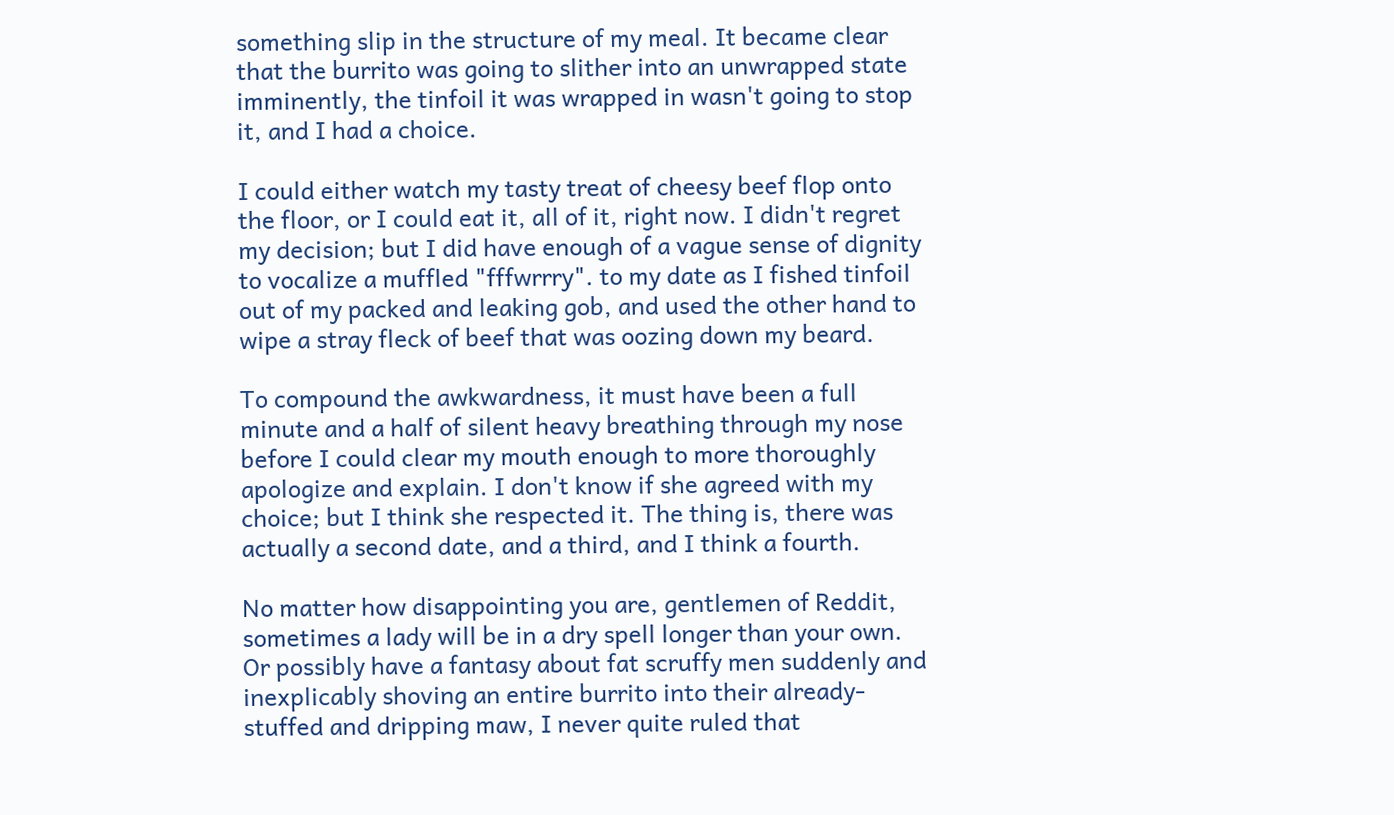something slip in the structure of my meal. It became clear that the burrito was going to slither into an unwrapped state imminently, the tinfoil it was wrapped in wasn't going to stop it, and I had a choice.

I could either watch my tasty treat of cheesy beef flop onto the floor, or I could eat it, all of it, right now. I didn't regret my decision; but I did have enough of a vague sense of dignity to vocalize a muffled "fffwrrry". to my date as I fished tinfoil out of my packed and leaking gob, and used the other hand to wipe a stray fleck of beef that was oozing down my beard.

To compound the awkwardness, it must have been a full minute and a half of silent heavy breathing through my nose before I could clear my mouth enough to more thoroughly apologize and explain. I don't know if she agreed with my choice; but I think she respected it. The thing is, there was actually a second date, and a third, and I think a fourth.

No matter how disappointing you are, gentlemen of Reddit, sometimes a lady will be in a dry spell longer than your own. Or possibly have a fantasy about fat scruffy men suddenly and inexplicably shoving an entire burrito into their already-stuffed and dripping maw, I never quite ruled that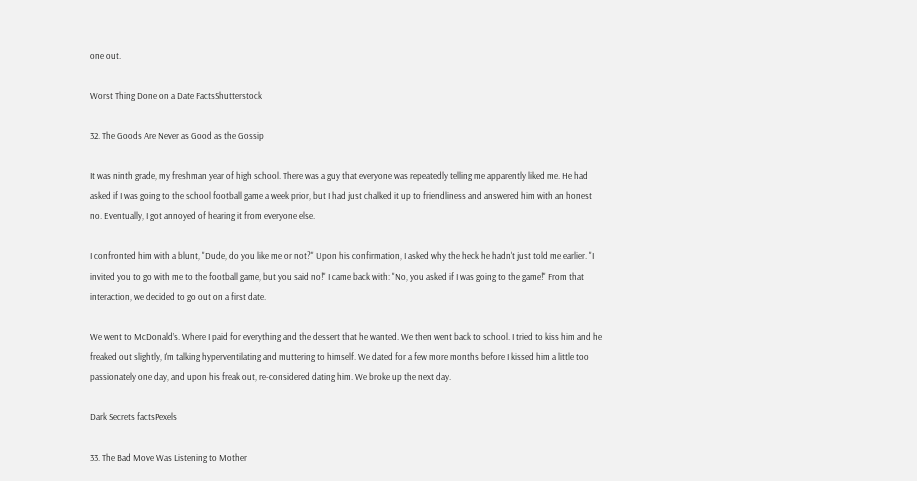one out.

Worst Thing Done on a Date FactsShutterstock

32. The Goods Are Never as Good as the Gossip

It was ninth grade, my freshman year of high school. There was a guy that everyone was repeatedly telling me apparently liked me. He had asked if I was going to the school football game a week prior, but I had just chalked it up to friendliness and answered him with an honest no. Eventually, I got annoyed of hearing it from everyone else.

I confronted him with a blunt, "Dude, do you like me or not?" Upon his confirmation, I asked why the heck he hadn't just told me earlier. "I invited you to go with me to the football game, but you said no!" I came back with: "No, you asked if I was going to the game!" From that interaction, we decided to go out on a first date.

We went to McDonald’s. Where I paid for everything and the dessert that he wanted. We then went back to school. I tried to kiss him and he freaked out slightly, I'm talking hyperventilating and muttering to himself. We dated for a few more months before I kissed him a little too passionately one day, and upon his freak out, re-considered dating him. We broke up the next day.

Dark Secrets factsPexels

33. The Bad Move Was Listening to Mother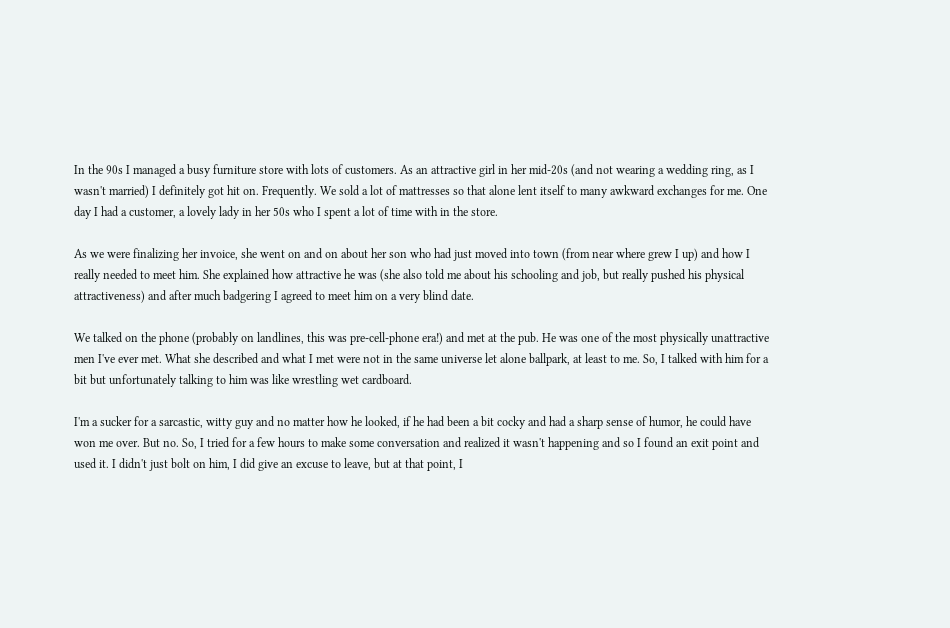In the 90s I managed a busy furniture store with lots of customers. As an attractive girl in her mid-20s (and not wearing a wedding ring, as I wasn't married) I definitely got hit on. Frequently. We sold a lot of mattresses so that alone lent itself to many awkward exchanges for me. One day I had a customer, a lovely lady in her 50s who I spent a lot of time with in the store.

As we were finalizing her invoice, she went on and on about her son who had just moved into town (from near where grew I up) and how I really needed to meet him. She explained how attractive he was (she also told me about his schooling and job, but really pushed his physical attractiveness) and after much badgering I agreed to meet him on a very blind date.

We talked on the phone (probably on landlines, this was pre-cell-phone era!) and met at the pub. He was one of the most physically unattractive men I've ever met. What she described and what I met were not in the same universe let alone ballpark, at least to me. So, I talked with him for a bit but unfortunately talking to him was like wrestling wet cardboard.

I'm a sucker for a sarcastic, witty guy and no matter how he looked, if he had been a bit cocky and had a sharp sense of humor, he could have won me over. But no. So, I tried for a few hours to make some conversation and realized it wasn't happening and so I found an exit point and used it. I didn't just bolt on him, I did give an excuse to leave, but at that point, I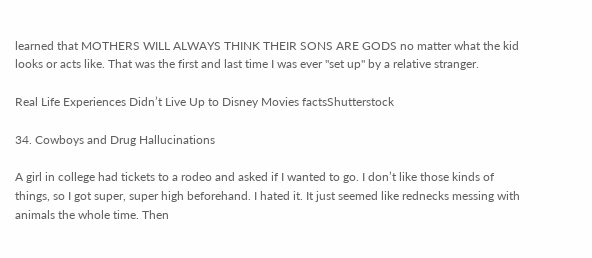learned that MOTHERS WILL ALWAYS THINK THEIR SONS ARE GODS no matter what the kid looks or acts like. That was the first and last time I was ever "set up" by a relative stranger.

Real Life Experiences Didn’t Live Up to Disney Movies factsShutterstock

34. Cowboys and Drug Hallucinations

A girl in college had tickets to a rodeo and asked if I wanted to go. I don’t like those kinds of things, so I got super, super high beforehand. I hated it. It just seemed like rednecks messing with animals the whole time. Then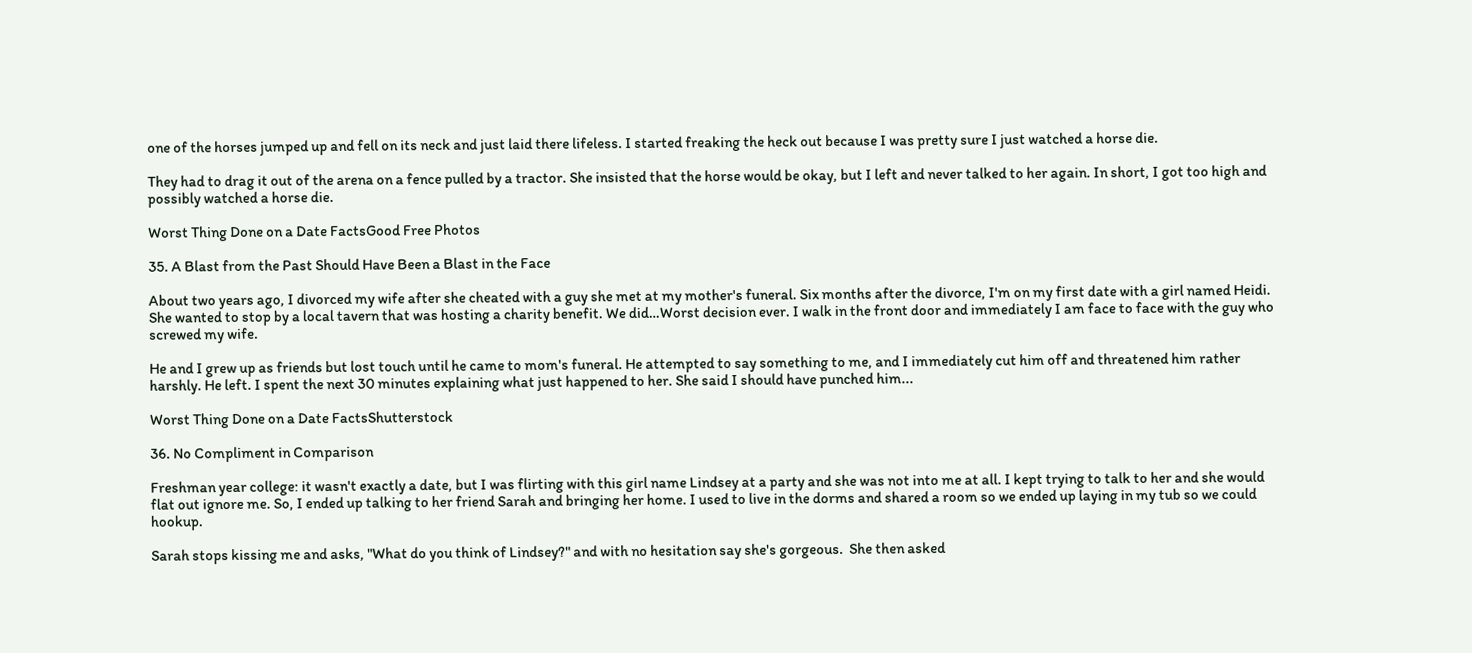one of the horses jumped up and fell on its neck and just laid there lifeless. I started freaking the heck out because I was pretty sure I just watched a horse die.

They had to drag it out of the arena on a fence pulled by a tractor. She insisted that the horse would be okay, but I left and never talked to her again. In short, I got too high and possibly watched a horse die.

Worst Thing Done on a Date FactsGood Free Photos

35. A Blast from the Past Should Have Been a Blast in the Face

About two years ago, I divorced my wife after she cheated with a guy she met at my mother's funeral. Six months after the divorce, I'm on my first date with a girl named Heidi. She wanted to stop by a local tavern that was hosting a charity benefit. We did…Worst decision ever. I walk in the front door and immediately I am face to face with the guy who screwed my wife.

He and I grew up as friends but lost touch until he came to mom's funeral. He attempted to say something to me, and I immediately cut him off and threatened him rather harshly. He left. I spent the next 30 minutes explaining what just happened to her. She said I should have punched him...

Worst Thing Done on a Date FactsShutterstock

36. No Compliment in Comparison

Freshman year college: it wasn't exactly a date, but I was flirting with this girl name Lindsey at a party and she was not into me at all. I kept trying to talk to her and she would flat out ignore me. So, I ended up talking to her friend Sarah and bringing her home. I used to live in the dorms and shared a room so we ended up laying in my tub so we could hookup.

Sarah stops kissing me and asks, "What do you think of Lindsey?" and with no hesitation say she's gorgeous.  She then asked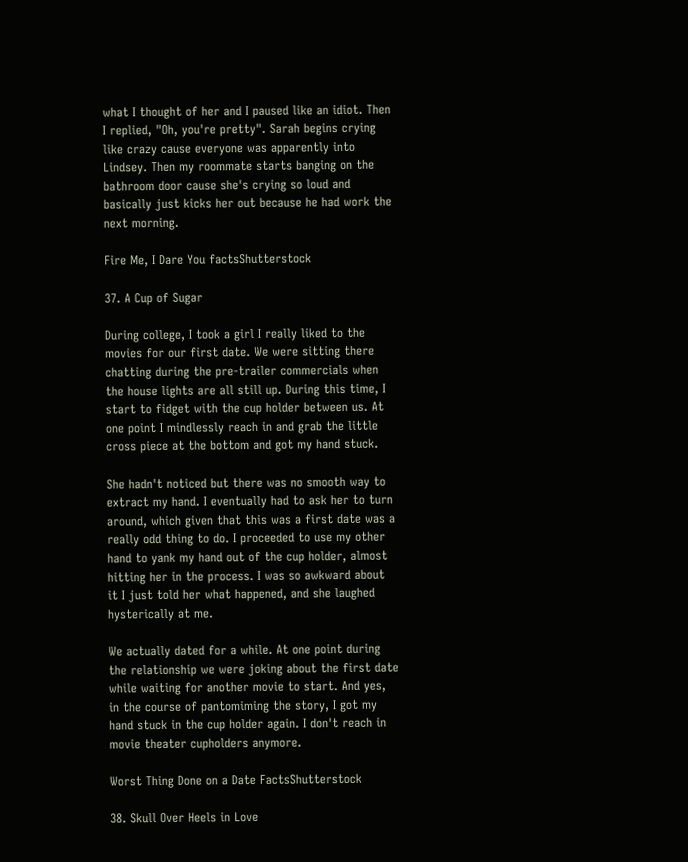what I thought of her and I paused like an idiot. Then I replied, "Oh, you're pretty". Sarah begins crying like crazy cause everyone was apparently into Lindsey. Then my roommate starts banging on the bathroom door cause she's crying so loud and basically just kicks her out because he had work the next morning.

Fire Me, I Dare You factsShutterstock

37. A Cup of Sugar

During college, I took a girl I really liked to the movies for our first date. We were sitting there chatting during the pre-trailer commercials when the house lights are all still up. During this time, I start to fidget with the cup holder between us. At one point I mindlessly reach in and grab the little cross piece at the bottom and got my hand stuck.

She hadn't noticed but there was no smooth way to extract my hand. I eventually had to ask her to turn around, which given that this was a first date was a really odd thing to do. I proceeded to use my other hand to yank my hand out of the cup holder, almost hitting her in the process. I was so awkward about it I just told her what happened, and she laughed hysterically at me.

We actually dated for a while. At one point during the relationship we were joking about the first date while waiting for another movie to start. And yes, in the course of pantomiming the story, I got my hand stuck in the cup holder again. I don't reach in movie theater cupholders anymore.

Worst Thing Done on a Date FactsShutterstock

38. Skull Over Heels in Love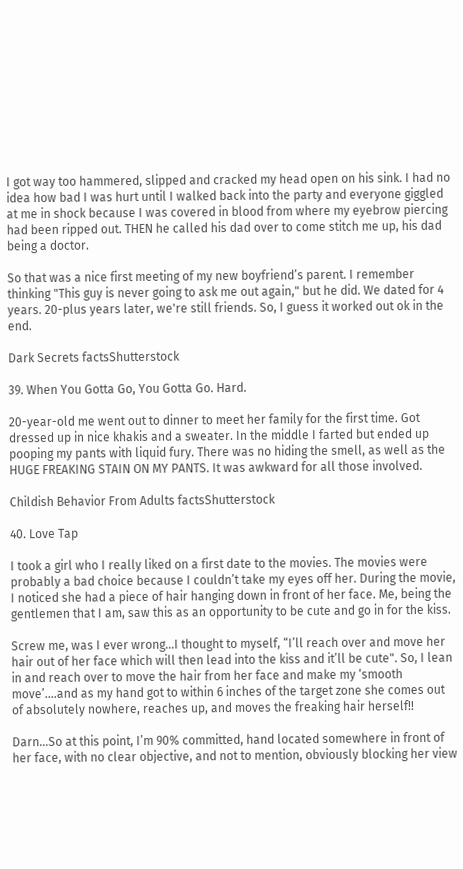I got way too hammered, slipped and cracked my head open on his sink. I had no idea how bad I was hurt until I walked back into the party and everyone giggled at me in shock because I was covered in blood from where my eyebrow piercing had been ripped out. THEN he called his dad over to come stitch me up, his dad being a doctor.

So that was a nice first meeting of my new boyfriend’s parent. I remember thinking "This guy is never going to ask me out again," but he did. We dated for 4 years. 20-plus years later, we're still friends. So, I guess it worked out ok in the end.

Dark Secrets factsShutterstock

39. When You Gotta Go, You Gotta Go. Hard.

20-year-old me went out to dinner to meet her family for the first time. Got dressed up in nice khakis and a sweater. In the middle I farted but ended up pooping my pants with liquid fury. There was no hiding the smell, as well as the HUGE FREAKING STAIN ON MY PANTS. It was awkward for all those involved.

Childish Behavior From Adults factsShutterstock

40. Love Tap

I took a girl who I really liked on a first date to the movies. The movies were probably a bad choice because I couldn’t take my eyes off her. During the movie, I noticed she had a piece of hair hanging down in front of her face. Me, being the gentlemen that I am, saw this as an opportunity to be cute and go in for the kiss.

Screw me, was I ever wrong...I thought to myself, “I’ll reach over and move her hair out of her face which will then lead into the kiss and it’ll be cute". So, I lean in and reach over to move the hair from her face and make my ‘smooth move’....and as my hand got to within 6 inches of the target zone she comes out of absolutely nowhere, reaches up, and moves the freaking hair herself!!

Darn...So at this point, I’m 90% committed, hand located somewhere in front of her face, with no clear objective, and not to mention, obviously blocking her view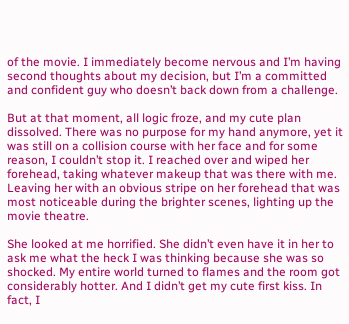of the movie. I immediately become nervous and I’m having second thoughts about my decision, but I’m a committed and confident guy who doesn’t back down from a challenge.

But at that moment, all logic froze, and my cute plan dissolved. There was no purpose for my hand anymore, yet it was still on a collision course with her face and for some reason, I couldn’t stop it. I reached over and wiped her forehead, taking whatever makeup that was there with me. Leaving her with an obvious stripe on her forehead that was most noticeable during the brighter scenes, lighting up the movie theatre.

She looked at me horrified. She didn’t even have it in her to ask me what the heck I was thinking because she was so shocked. My entire world turned to flames and the room got considerably hotter. And I didn’t get my cute first kiss. In fact, I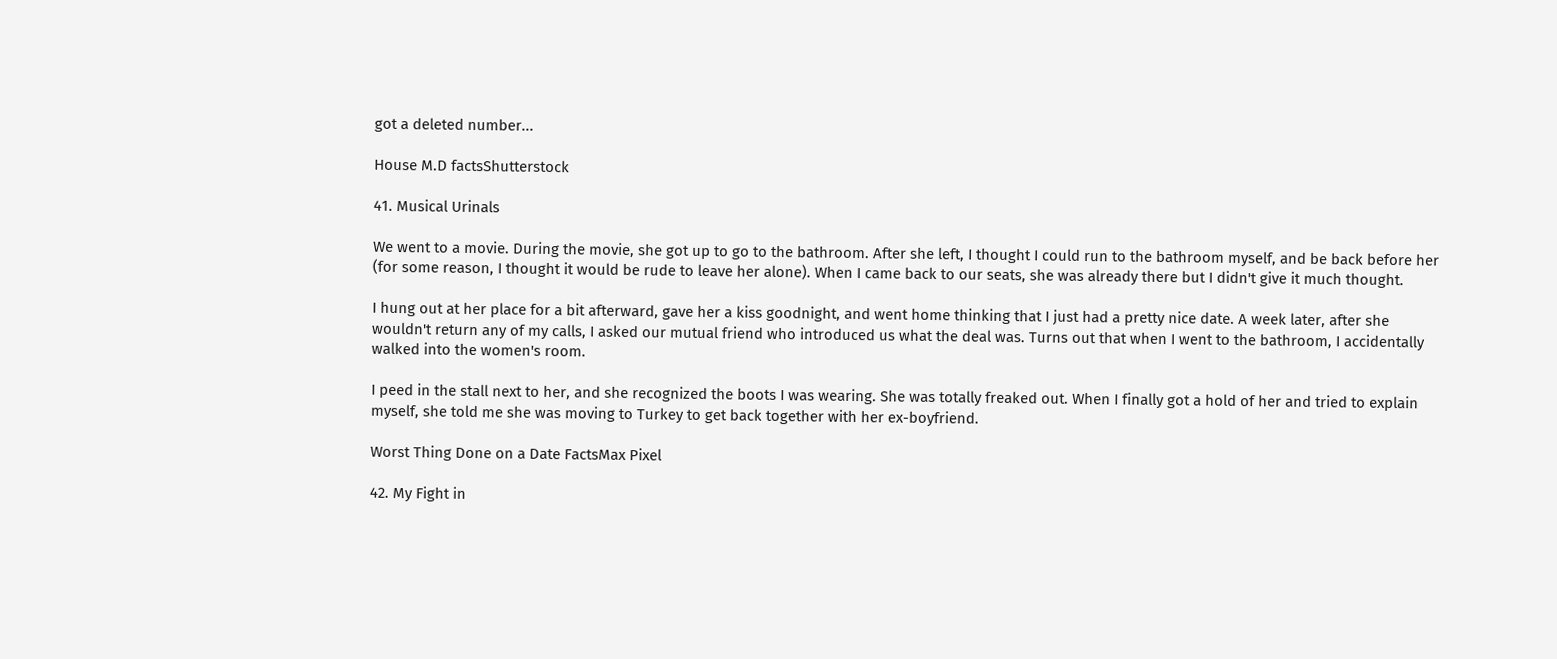got a deleted number...

House M.D factsShutterstock

41. Musical Urinals

We went to a movie. During the movie, she got up to go to the bathroom. After she left, I thought I could run to the bathroom myself, and be back before her (for some reason, I thought it would be rude to leave her alone). When I came back to our seats, she was already there but I didn't give it much thought.

I hung out at her place for a bit afterward, gave her a kiss goodnight, and went home thinking that I just had a pretty nice date. A week later, after she wouldn't return any of my calls, I asked our mutual friend who introduced us what the deal was. Turns out that when I went to the bathroom, I accidentally walked into the women's room.

I peed in the stall next to her, and she recognized the boots I was wearing. She was totally freaked out. When I finally got a hold of her and tried to explain myself, she told me she was moving to Turkey to get back together with her ex-boyfriend.

Worst Thing Done on a Date FactsMax Pixel

42. My Fight in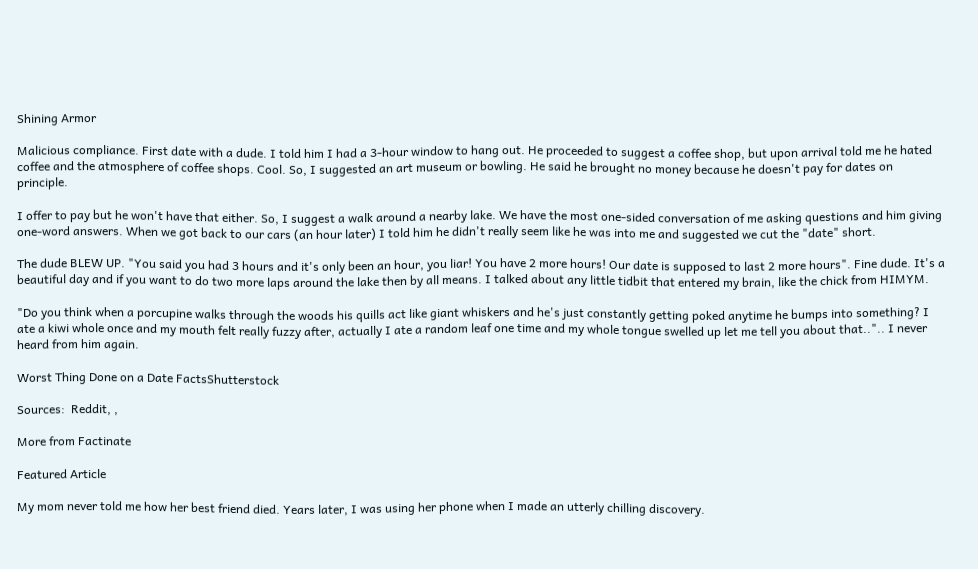Shining Armor

Malicious compliance. First date with a dude. I told him I had a 3-hour window to hang out. He proceeded to suggest a coffee shop, but upon arrival told me he hated coffee and the atmosphere of coffee shops. Cool. So, I suggested an art museum or bowling. He said he brought no money because he doesn't pay for dates on principle.

I offer to pay but he won't have that either. So, I suggest a walk around a nearby lake. We have the most one-sided conversation of me asking questions and him giving one-word answers. When we got back to our cars (an hour later) I told him he didn't really seem like he was into me and suggested we cut the "date" short.

The dude BLEW UP. "You said you had 3 hours and it's only been an hour, you liar! You have 2 more hours! Our date is supposed to last 2 more hours". Fine dude. It's a beautiful day and if you want to do two more laps around the lake then by all means. I talked about any little tidbit that entered my brain, like the chick from HIMYM.

"Do you think when a porcupine walks through the woods his quills act like giant whiskers and he's just constantly getting poked anytime he bumps into something? I ate a kiwi whole once and my mouth felt really fuzzy after, actually I ate a random leaf one time and my whole tongue swelled up let me tell you about that..".. I never heard from him again.

Worst Thing Done on a Date FactsShutterstock

Sources:  Reddit, ,

More from Factinate

Featured Article

My mom never told me how her best friend died. Years later, I was using her phone when I made an utterly chilling discovery.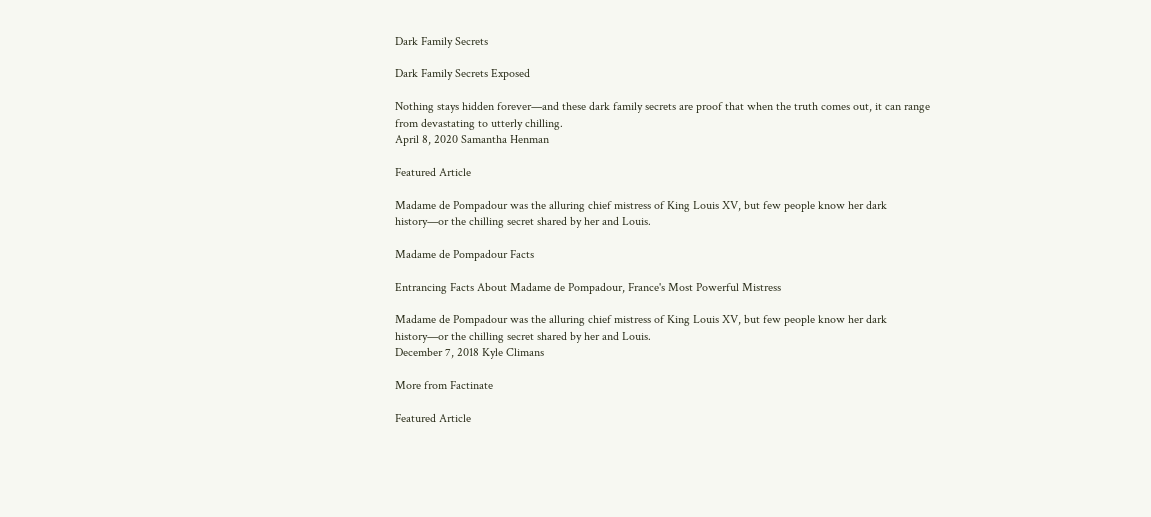Dark Family Secrets

Dark Family Secrets Exposed

Nothing stays hidden forever—and these dark family secrets are proof that when the truth comes out, it can range from devastating to utterly chilling.
April 8, 2020 Samantha Henman

Featured Article

Madame de Pompadour was the alluring chief mistress of King Louis XV, but few people know her dark history—or the chilling secret shared by her and Louis.

Madame de Pompadour Facts

Entrancing Facts About Madame de Pompadour, France's Most Powerful Mistress

Madame de Pompadour was the alluring chief mistress of King Louis XV, but few people know her dark history—or the chilling secret shared by her and Louis.
December 7, 2018 Kyle Climans

More from Factinate

Featured Article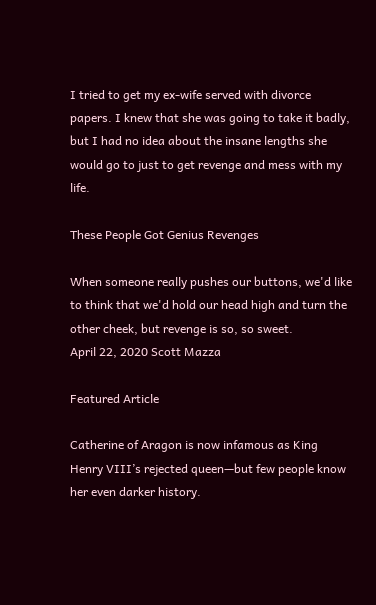I tried to get my ex-wife served with divorce papers. I knew that she was going to take it badly, but I had no idea about the insane lengths she would go to just to get revenge and mess with my life.

These People Got Genius Revenges

When someone really pushes our buttons, we'd like to think that we'd hold our head high and turn the other cheek, but revenge is so, so sweet.
April 22, 2020 Scott Mazza

Featured Article

Catherine of Aragon is now infamous as King Henry VIII’s rejected queen—but few people know her even darker history.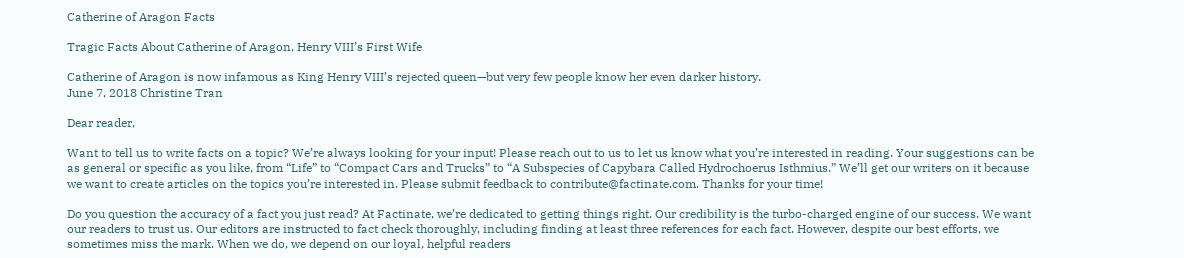Catherine of Aragon Facts

Tragic Facts About Catherine of Aragon, Henry VIII’s First Wife

Catherine of Aragon is now infamous as King Henry VIII’s rejected queen—but very few people know her even darker history.
June 7, 2018 Christine Tran

Dear reader,

Want to tell us to write facts on a topic? We’re always looking for your input! Please reach out to us to let us know what you’re interested in reading. Your suggestions can be as general or specific as you like, from “Life” to “Compact Cars and Trucks” to “A Subspecies of Capybara Called Hydrochoerus Isthmius.” We’ll get our writers on it because we want to create articles on the topics you’re interested in. Please submit feedback to contribute@factinate.com. Thanks for your time!

Do you question the accuracy of a fact you just read? At Factinate, we’re dedicated to getting things right. Our credibility is the turbo-charged engine of our success. We want our readers to trust us. Our editors are instructed to fact check thoroughly, including finding at least three references for each fact. However, despite our best efforts, we sometimes miss the mark. When we do, we depend on our loyal, helpful readers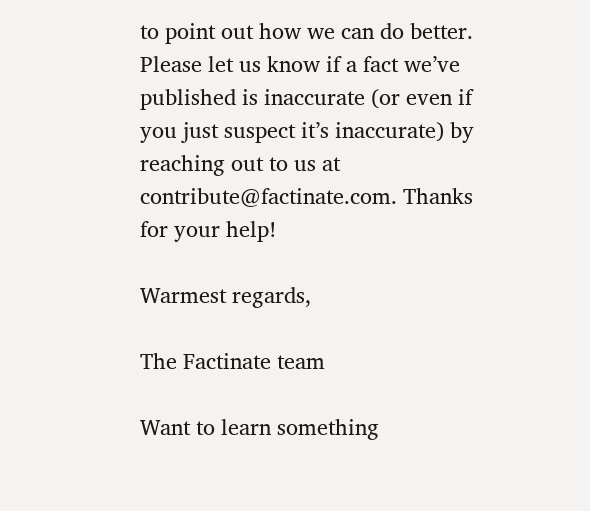to point out how we can do better. Please let us know if a fact we’ve published is inaccurate (or even if you just suspect it’s inaccurate) by reaching out to us at contribute@factinate.com. Thanks for your help!

Warmest regards,

The Factinate team

Want to learn something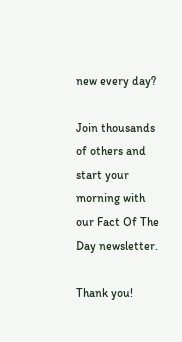new every day?

Join thousands of others and start your morning with our Fact Of The Day newsletter.

Thank you!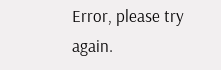Error, please try again.